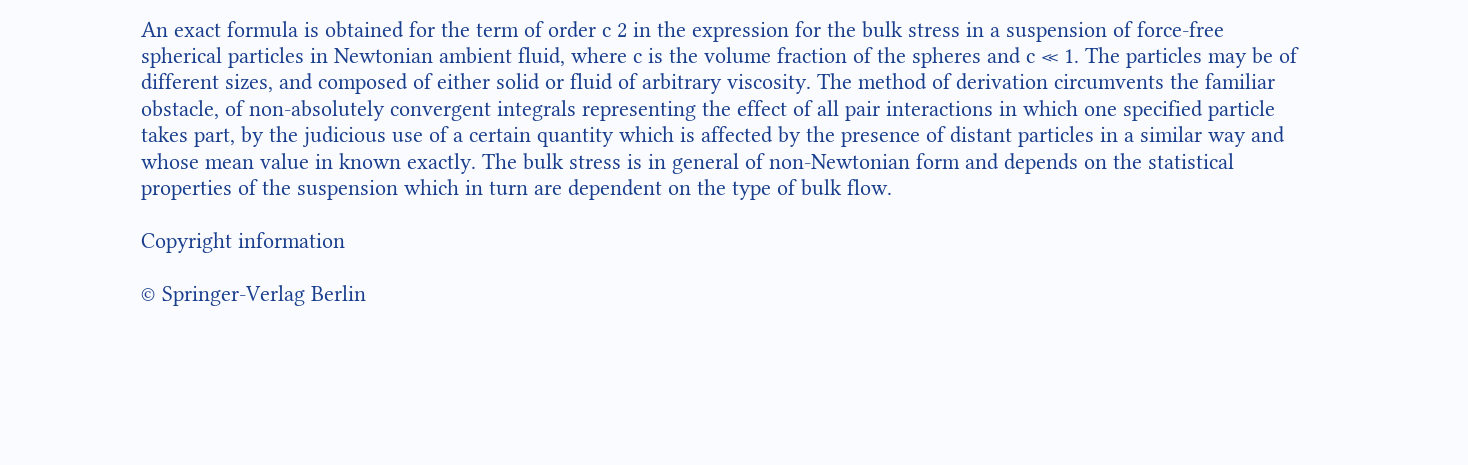An exact formula is obtained for the term of order c 2 in the expression for the bulk stress in a suspension of force-free spherical particles in Newtonian ambient fluid, where c is the volume fraction of the spheres and c ≪ 1. The particles may be of different sizes, and composed of either solid or fluid of arbitrary viscosity. The method of derivation circumvents the familiar obstacle, of non-absolutely convergent integrals representing the effect of all pair interactions in which one specified particle takes part, by the judicious use of a certain quantity which is affected by the presence of distant particles in a similar way and whose mean value in known exactly. The bulk stress is in general of non-Newtonian form and depends on the statistical properties of the suspension which in turn are dependent on the type of bulk flow.

Copyright information

© Springer-Verlag Berlin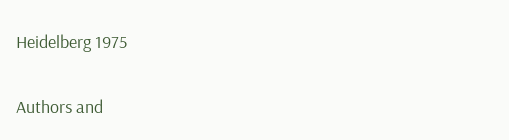Heidelberg 1975

Authors and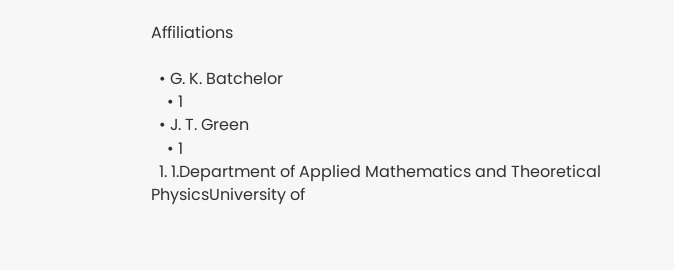Affiliations

  • G. K. Batchelor
    • 1
  • J. T. Green
    • 1
  1. 1.Department of Applied Mathematics and Theoretical PhysicsUniversity of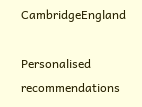CambridgeEngland

Personalised recommendations